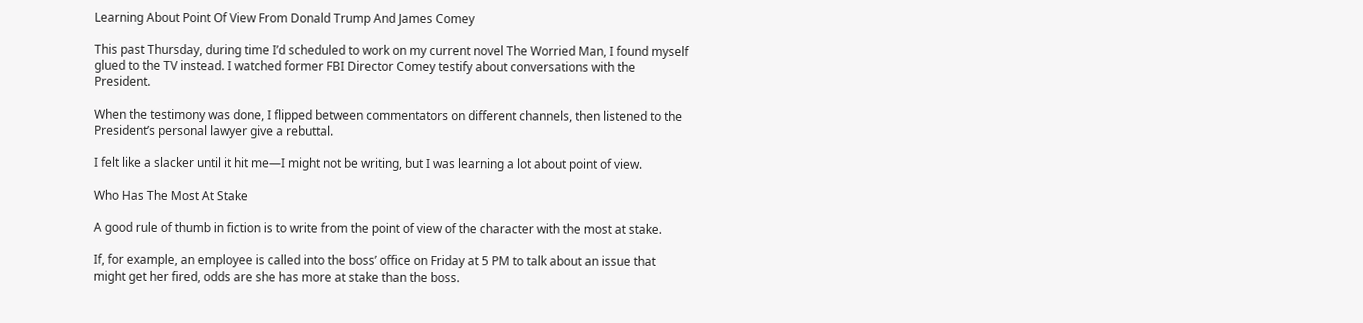Learning About Point Of View From Donald Trump And James Comey

This past Thursday, during time I’d scheduled to work on my current novel The Worried Man, I found myself glued to the TV instead. I watched former FBI Director Comey testify about conversations with the President.

When the testimony was done, I flipped between commentators on different channels, then listened to the President’s personal lawyer give a rebuttal.

I felt like a slacker until it hit me—I might not be writing, but I was learning a lot about point of view.

Who Has The Most At Stake

A good rule of thumb in fiction is to write from the point of view of the character with the most at stake.

If, for example, an employee is called into the boss’ office on Friday at 5 PM to talk about an issue that might get her fired, odds are she has more at stake than the boss.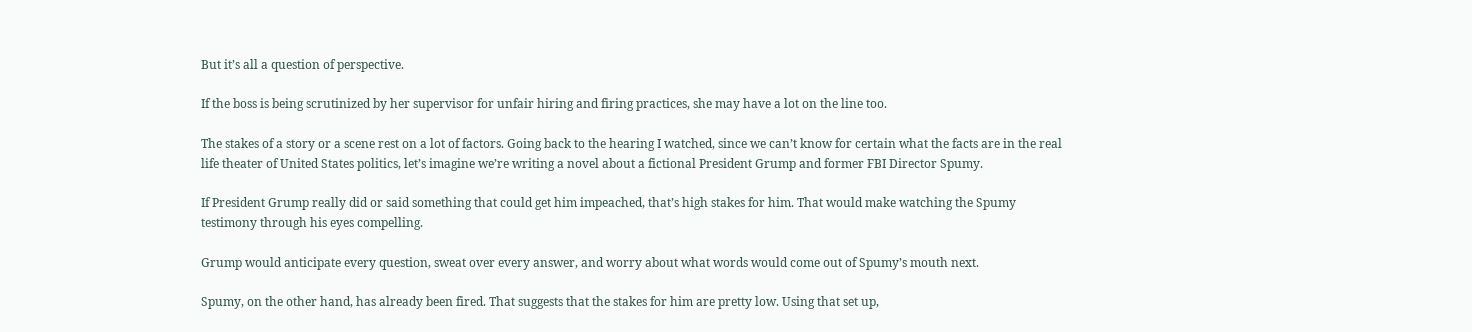But it’s all a question of perspective.

If the boss is being scrutinized by her supervisor for unfair hiring and firing practices, she may have a lot on the line too.

The stakes of a story or a scene rest on a lot of factors. Going back to the hearing I watched, since we can’t know for certain what the facts are in the real life theater of United States politics, let’s imagine we’re writing a novel about a fictional President Grump and former FBI Director Spumy.

If President Grump really did or said something that could get him impeached, that’s high stakes for him. That would make watching the Spumy testimony through his eyes compelling.

Grump would anticipate every question, sweat over every answer, and worry about what words would come out of Spumy’s mouth next.

Spumy, on the other hand, has already been fired. That suggests that the stakes for him are pretty low. Using that set up,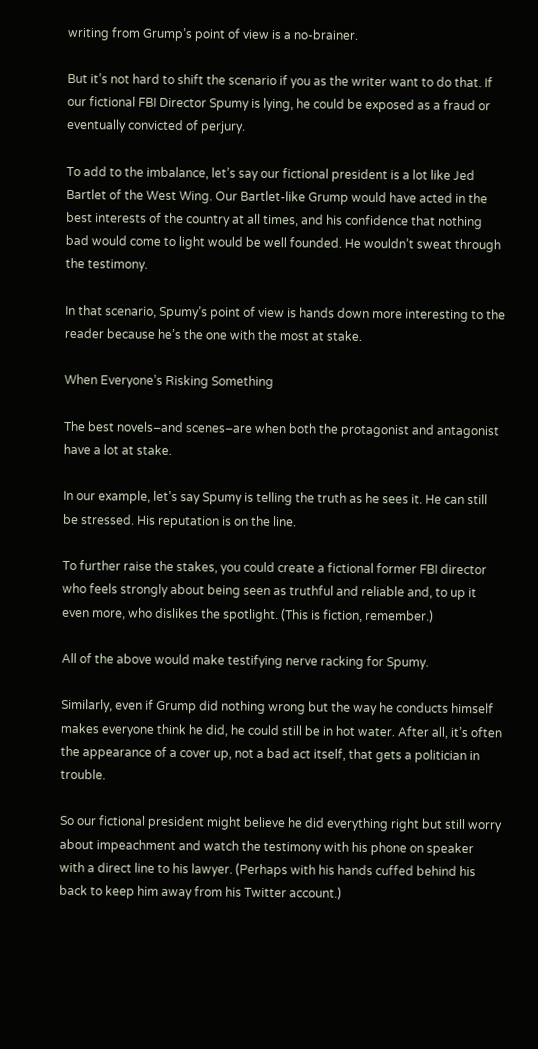writing from Grump’s point of view is a no-brainer.

But it’s not hard to shift the scenario if you as the writer want to do that. If our fictional FBI Director Spumy is lying, he could be exposed as a fraud or eventually convicted of perjury.

To add to the imbalance, let’s say our fictional president is a lot like Jed Bartlet of the West Wing. Our Bartlet-like Grump would have acted in the best interests of the country at all times, and his confidence that nothing bad would come to light would be well founded. He wouldn’t sweat through the testimony.

In that scenario, Spumy’s point of view is hands down more interesting to the reader because he’s the one with the most at stake.

When Everyone’s Risking Something

The best novels–and scenes–are when both the protagonist and antagonist have a lot at stake.

In our example, let’s say Spumy is telling the truth as he sees it. He can still be stressed. His reputation is on the line.

To further raise the stakes, you could create a fictional former FBI director who feels strongly about being seen as truthful and reliable and, to up it even more, who dislikes the spotlight. (This is fiction, remember.)

All of the above would make testifying nerve racking for Spumy.

Similarly, even if Grump did nothing wrong but the way he conducts himself makes everyone think he did, he could still be in hot water. After all, it’s often the appearance of a cover up, not a bad act itself, that gets a politician in trouble.

So our fictional president might believe he did everything right but still worry about impeachment and watch the testimony with his phone on speaker with a direct line to his lawyer. (Perhaps with his hands cuffed behind his back to keep him away from his Twitter account.)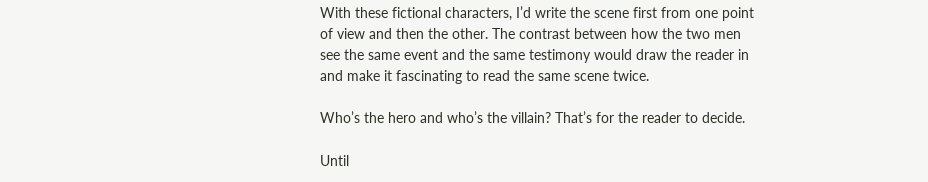With these fictional characters, I’d write the scene first from one point of view and then the other. The contrast between how the two men see the same event and the same testimony would draw the reader in and make it fascinating to read the same scene twice.

Who’s the hero and who’s the villain? That’s for the reader to decide.

Until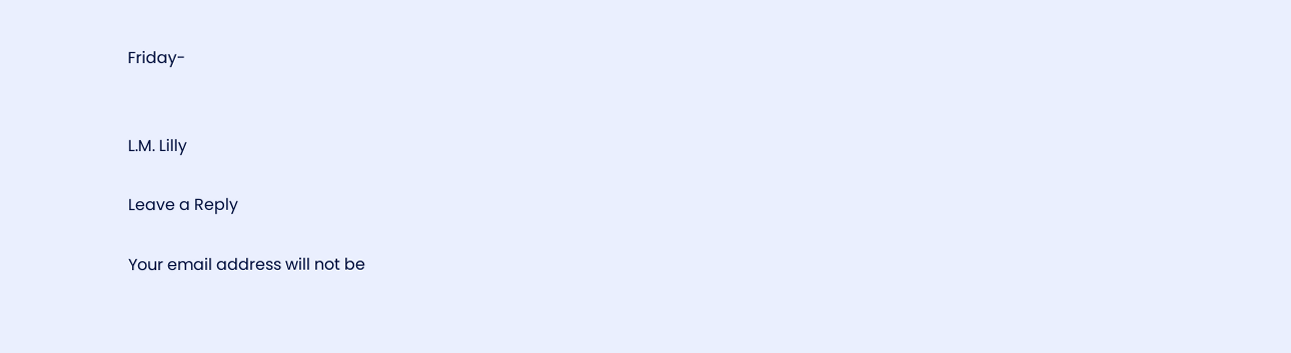Friday-


L.M. Lilly

Leave a Reply

Your email address will not be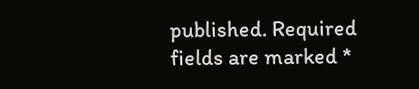published. Required fields are marked *